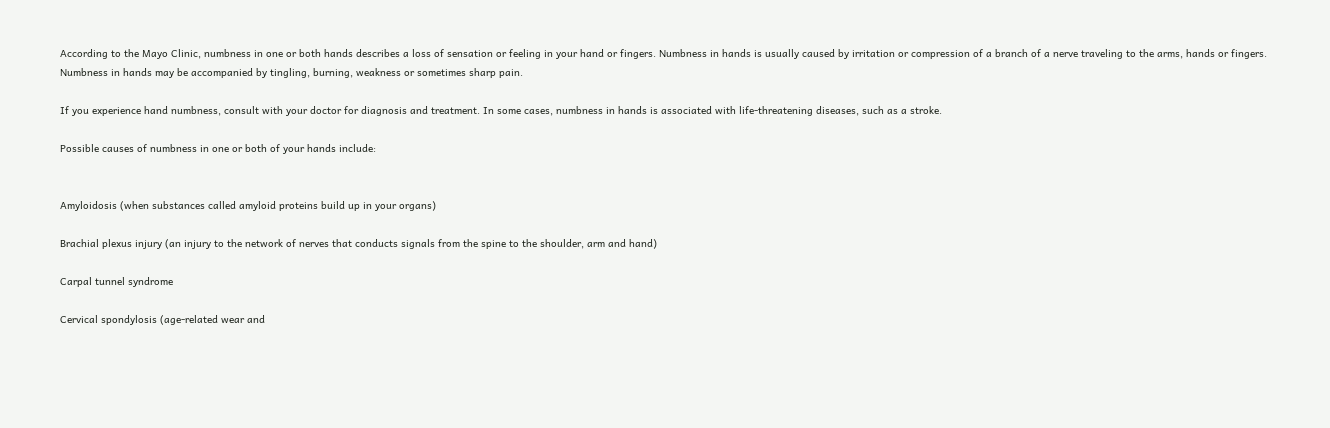According to the Mayo Clinic, numbness in one or both hands describes a loss of sensation or feeling in your hand or fingers. Numbness in hands is usually caused by irritation or compression of a branch of a nerve traveling to the arms, hands or fingers. Numbness in hands may be accompanied by tingling, burning, weakness or sometimes sharp pain.

If you experience hand numbness, consult with your doctor for diagnosis and treatment. In some cases, numbness in hands is associated with life-threatening diseases, such as a stroke.

Possible causes of numbness in one or both of your hands include:


Amyloidosis (when substances called amyloid proteins build up in your organs)

Brachial plexus injury (an injury to the network of nerves that conducts signals from the spine to the shoulder, arm and hand)

Carpal tunnel syndrome

Cervical spondylosis (age-related wear and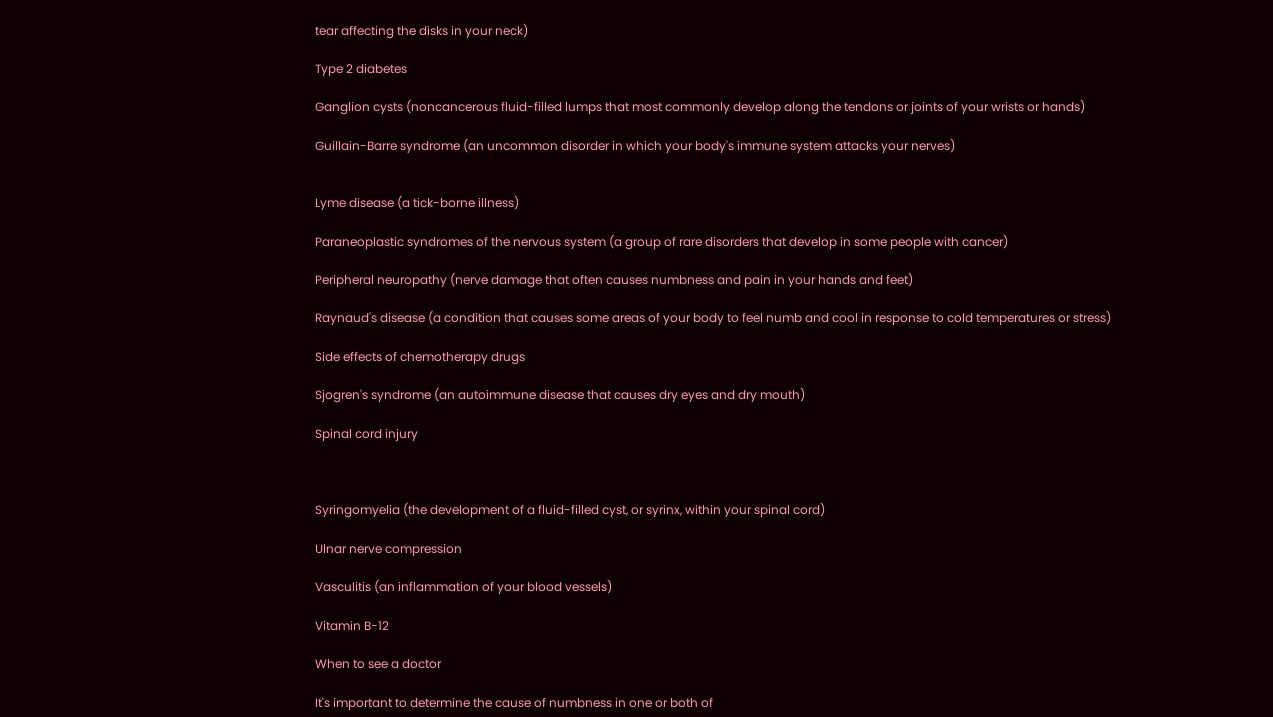tear affecting the disks in your neck)

Type 2 diabetes

Ganglion cysts (noncancerous fluid-filled lumps that most commonly develop along the tendons or joints of your wrists or hands)

Guillain-Barre syndrome (an uncommon disorder in which your body's immune system attacks your nerves)


Lyme disease (a tick-borne illness)

Paraneoplastic syndromes of the nervous system (a group of rare disorders that develop in some people with cancer)

Peripheral neuropathy (nerve damage that often causes numbness and pain in your hands and feet)

Raynaud's disease (a condition that causes some areas of your body to feel numb and cool in response to cold temperatures or stress)

Side effects of chemotherapy drugs

Sjogren's syndrome (an autoimmune disease that causes dry eyes and dry mouth)

Spinal cord injury



Syringomyelia (the development of a fluid-filled cyst, or syrinx, within your spinal cord)

Ulnar nerve compression

Vasculitis (an inflammation of your blood vessels)

Vitamin B-12

When to see a doctor

It's important to determine the cause of numbness in one or both of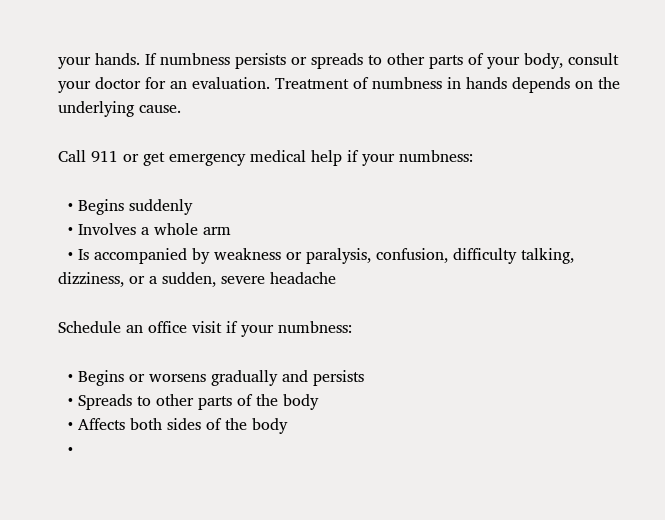your hands. If numbness persists or spreads to other parts of your body, consult your doctor for an evaluation. Treatment of numbness in hands depends on the underlying cause.

Call 911 or get emergency medical help if your numbness:

  • Begins suddenly
  • Involves a whole arm
  • Is accompanied by weakness or paralysis, confusion, difficulty talking, dizziness, or a sudden, severe headache

Schedule an office visit if your numbness:

  • Begins or worsens gradually and persists
  • Spreads to other parts of the body
  • Affects both sides of the body
  •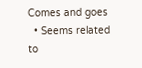Comes and goes
  • Seems related to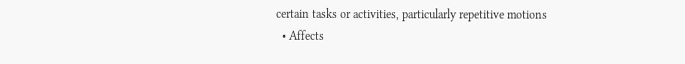certain tasks or activities, particularly repetitive motions
  • Affects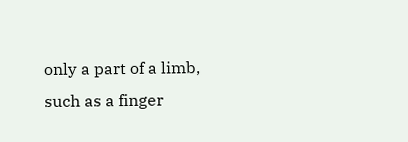only a part of a limb, such as a finger